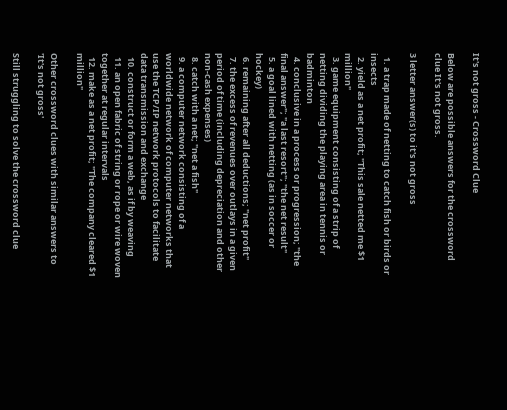It's not gross - Crossword Clue

Below are possible answers for the crossword clue It's not gross.

3 letter answer(s) to it's not gross

  1. a trap made of netting to catch fish or birds or insects
  2. yield as a net profit; "This sale netted me $1 million"
  3. game equipment consisting of a strip of netting dividing the playing area in tennis or badminton
  4. conclusive in a process or progression; "the final answer"; "a last resort"; "the net result"
  5. a goal lined with netting (as in soccer or hockey)
  6. remaining after all deductions; "net profit"
  7. the excess of revenues over outlays in a given period of time (including depreciation and other non-cash expenses)
  8. catch with a net; "net a fish"
  9. a computer network consisting of a worldwide network of computer networks that use the TCP/IP network protocols to facilitate data transmission and exchange
  10. construct or form a web, as if by weaving
  11. an open fabric of string or rope or wire woven together at regular intervals
  12. make as a net profit; "The company cleared $1 million"

Other crossword clues with similar answers to 'It's not gross'

Still struggling to solve the crossword clue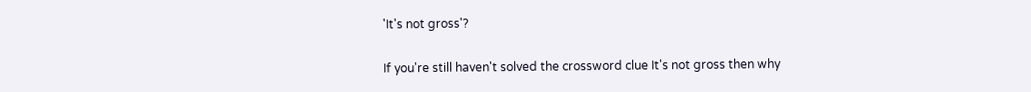'It's not gross'?

If you're still haven't solved the crossword clue It's not gross then why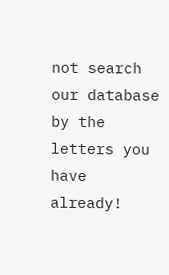not search our database by the letters you have already!